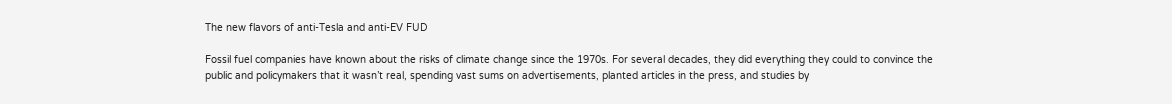The new flavors of anti-Tesla and anti-EV FUD

Fossil fuel companies have known about the risks of climate change since the 1970s. For several decades, they did everything they could to convince the public and policymakers that it wasn’t real, spending vast sums on advertisements, planted articles in the press, and studies by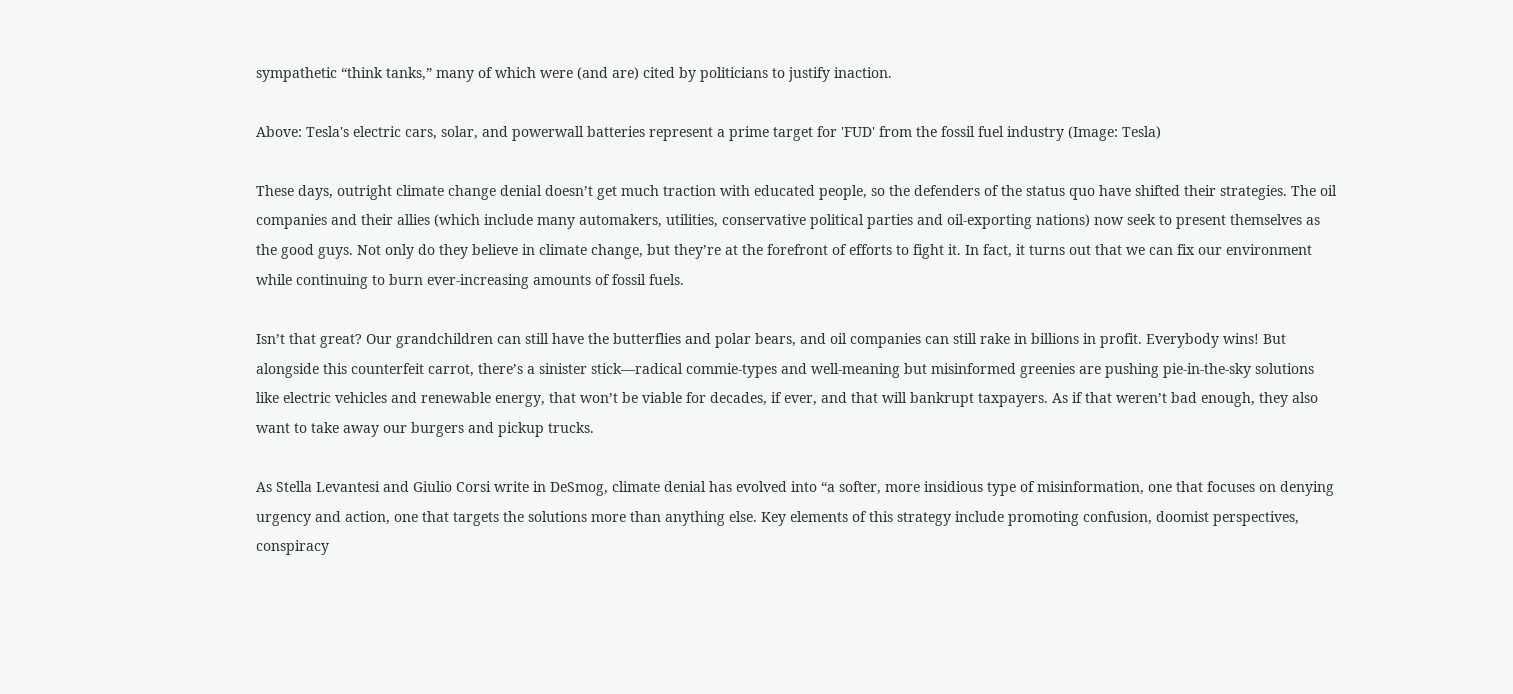sympathetic “think tanks,” many of which were (and are) cited by politicians to justify inaction.

Above: Tesla's electric cars, solar, and powerwall batteries represent a prime target for 'FUD' from the fossil fuel industry (Image: Tesla)

These days, outright climate change denial doesn’t get much traction with educated people, so the defenders of the status quo have shifted their strategies. The oil companies and their allies (which include many automakers, utilities, conservative political parties and oil-exporting nations) now seek to present themselves as the good guys. Not only do they believe in climate change, but they’re at the forefront of efforts to fight it. In fact, it turns out that we can fix our environment while continuing to burn ever-increasing amounts of fossil fuels.

Isn’t that great? Our grandchildren can still have the butterflies and polar bears, and oil companies can still rake in billions in profit. Everybody wins! But alongside this counterfeit carrot, there’s a sinister stick—radical commie-types and well-meaning but misinformed greenies are pushing pie-in-the-sky solutions like electric vehicles and renewable energy, that won’t be viable for decades, if ever, and that will bankrupt taxpayers. As if that weren’t bad enough, they also want to take away our burgers and pickup trucks.

As Stella Levantesi and Giulio Corsi write in DeSmog, climate denial has evolved into “a softer, more insidious type of misinformation, one that focuses on denying urgency and action, one that targets the solutions more than anything else. Key elements of this strategy include promoting confusion, doomist perspectives, conspiracy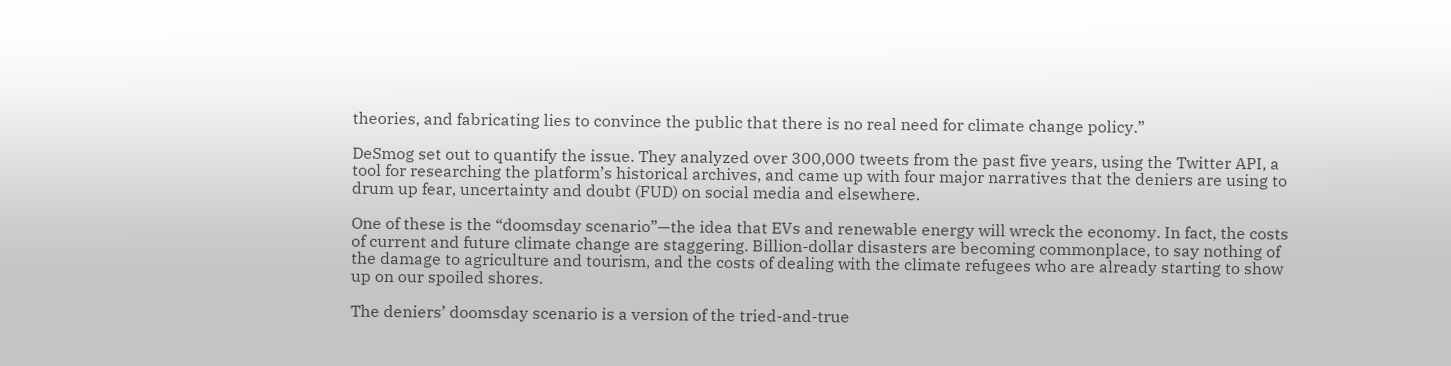theories, and fabricating lies to convince the public that there is no real need for climate change policy.”

DeSmog set out to quantify the issue. They analyzed over 300,000 tweets from the past five years, using the Twitter API, a tool for researching the platform’s historical archives, and came up with four major narratives that the deniers are using to drum up fear, uncertainty and doubt (FUD) on social media and elsewhere.

One of these is the “doomsday scenario”—the idea that EVs and renewable energy will wreck the economy. In fact, the costs of current and future climate change are staggering. Billion-dollar disasters are becoming commonplace, to say nothing of the damage to agriculture and tourism, and the costs of dealing with the climate refugees who are already starting to show up on our spoiled shores.

The deniers’ doomsday scenario is a version of the tried-and-true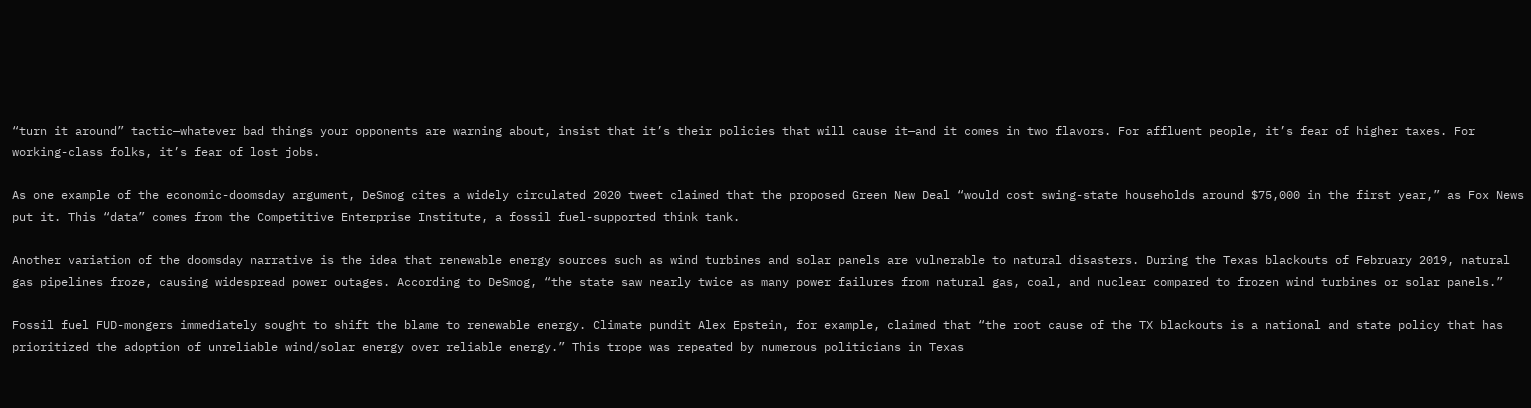“turn it around” tactic—whatever bad things your opponents are warning about, insist that it’s their policies that will cause it—and it comes in two flavors. For affluent people, it’s fear of higher taxes. For working-class folks, it’s fear of lost jobs.

As one example of the economic-doomsday argument, DeSmog cites a widely circulated 2020 tweet claimed that the proposed Green New Deal “would cost swing-state households around $75,000 in the first year,” as Fox News put it. This “data” comes from the Competitive Enterprise Institute, a fossil fuel-supported think tank.

Another variation of the doomsday narrative is the idea that renewable energy sources such as wind turbines and solar panels are vulnerable to natural disasters. During the Texas blackouts of February 2019, natural gas pipelines froze, causing widespread power outages. According to DeSmog, “the state saw nearly twice as many power failures from natural gas, coal, and nuclear compared to frozen wind turbines or solar panels.”

Fossil fuel FUD-mongers immediately sought to shift the blame to renewable energy. Climate pundit Alex Epstein, for example, claimed that “the root cause of the TX blackouts is a national and state policy that has prioritized the adoption of unreliable wind/solar energy over reliable energy.” This trope was repeated by numerous politicians in Texas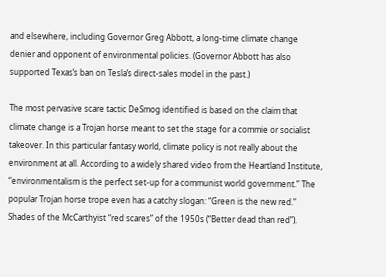and elsewhere, including Governor Greg Abbott, a long-time climate change denier and opponent of environmental policies. (Governor Abbott has also supported Texas’s ban on Tesla’s direct-sales model in the past.)

The most pervasive scare tactic DeSmog identified is based on the claim that climate change is a Trojan horse meant to set the stage for a commie or socialist takeover. In this particular fantasy world, climate policy is not really about the environment at all. According to a widely shared video from the Heartland Institute, “environmentalism is the perfect set-up for a communist world government.” The popular Trojan horse trope even has a catchy slogan: “Green is the new red.” Shades of the McCarthyist “red scares” of the 1950s (“Better dead than red”).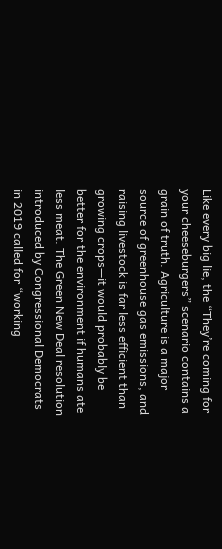Like every big lie, the “They’re coming for your cheeseburgers” scenario contains a grain of truth. Agriculture is a major source of greenhouse gas emissions, and raising livestock is far less efficient than growing crops—it would probably be better for the environment if humans ate less meat. The Green New Deal resolution introduced by Congressional Democrats in 2019 called for “working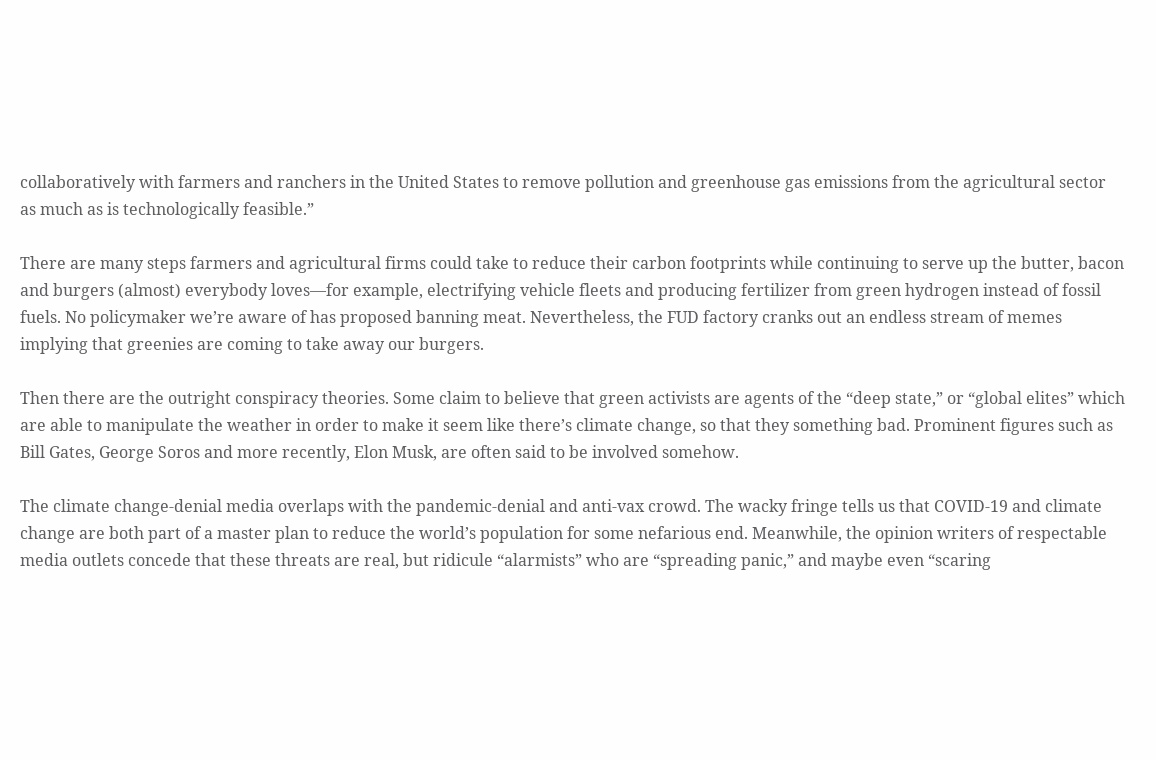collaboratively with farmers and ranchers in the United States to remove pollution and greenhouse gas emissions from the agricultural sector as much as is technologically feasible.”

There are many steps farmers and agricultural firms could take to reduce their carbon footprints while continuing to serve up the butter, bacon and burgers (almost) everybody loves—for example, electrifying vehicle fleets and producing fertilizer from green hydrogen instead of fossil fuels. No policymaker we’re aware of has proposed banning meat. Nevertheless, the FUD factory cranks out an endless stream of memes implying that greenies are coming to take away our burgers.

Then there are the outright conspiracy theories. Some claim to believe that green activists are agents of the “deep state,” or “global elites” which are able to manipulate the weather in order to make it seem like there’s climate change, so that they something bad. Prominent figures such as Bill Gates, George Soros and more recently, Elon Musk, are often said to be involved somehow.

The climate change-denial media overlaps with the pandemic-denial and anti-vax crowd. The wacky fringe tells us that COVID-19 and climate change are both part of a master plan to reduce the world’s population for some nefarious end. Meanwhile, the opinion writers of respectable media outlets concede that these threats are real, but ridicule “alarmists” who are “spreading panic,” and maybe even “scaring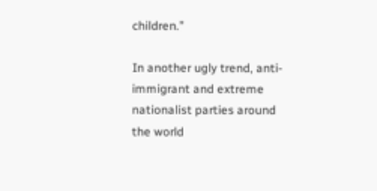children.”

In another ugly trend, anti-immigrant and extreme nationalist parties around the world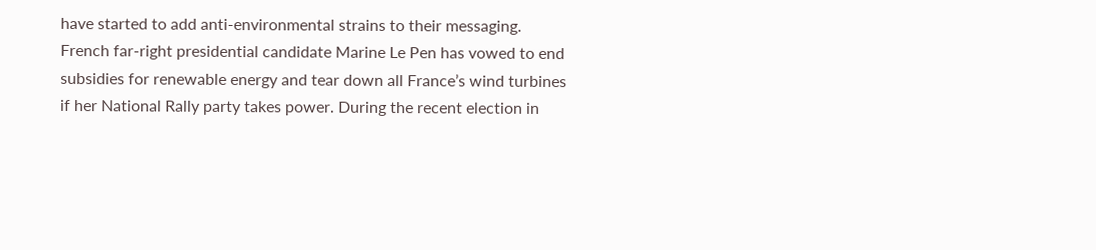have started to add anti-environmental strains to their messaging. French far-right presidential candidate Marine Le Pen has vowed to end subsidies for renewable energy and tear down all France’s wind turbines if her National Rally party takes power. During the recent election in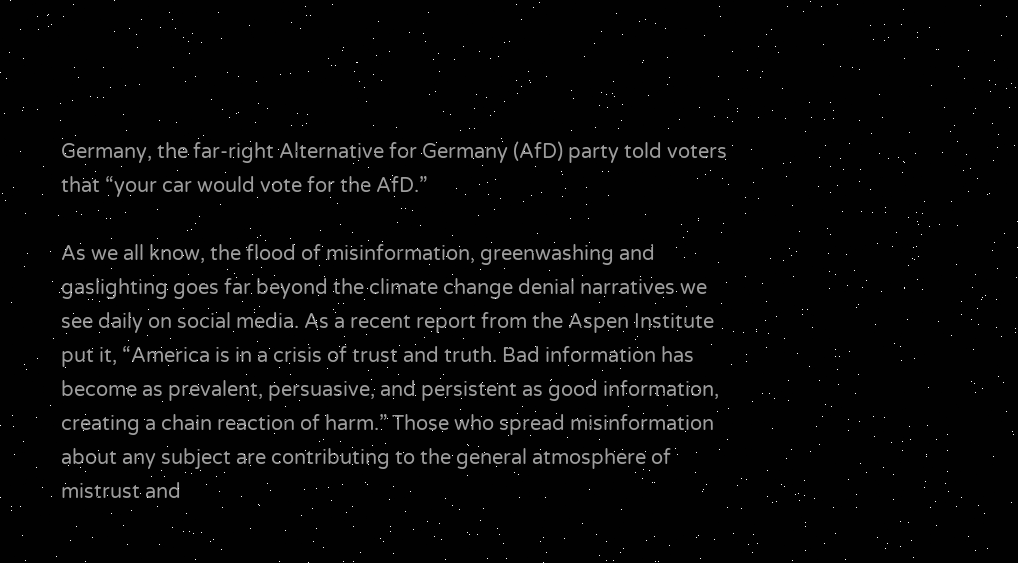Germany, the far-right Alternative for Germany (AfD) party told voters that “your car would vote for the AfD.”

As we all know, the flood of misinformation, greenwashing and gaslighting goes far beyond the climate change denial narratives we see daily on social media. As a recent report from the Aspen Institute put it, “America is in a crisis of trust and truth. Bad information has become as prevalent, persuasive, and persistent as good information, creating a chain reaction of harm.” Those who spread misinformation about any subject are contributing to the general atmosphere of mistrust and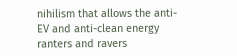nihilism that allows the anti-EV and anti-clean energy ranters and ravers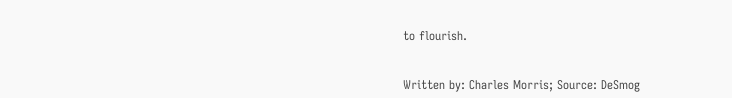to flourish.


Written by: Charles Morris; Source: DeSmog